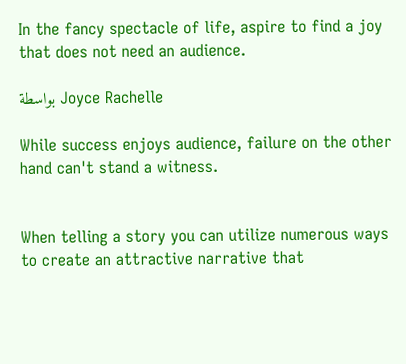In the fancy spectacle of life, aspire to find a joy that does not need an audience.

بواسطة Joyce Rachelle

While success enjoys audience, failure on the other hand can't stand a witness.


When telling a story you can utilize numerous ways to create an attractive narrative that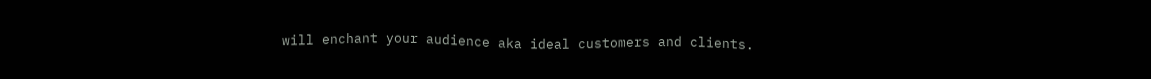will enchant your audience aka ideal customers and clients.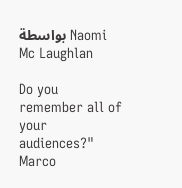بواسطة Naomi Mc Laughlan

Do you remember all of your audiences?" Marco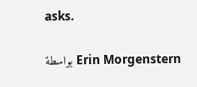asks.

بواسطة Erin Morgenstern